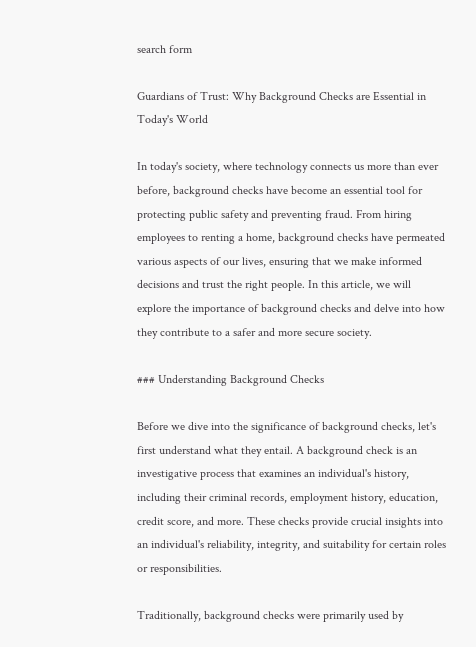search form

Guardians of Trust: Why Background Checks are Essential in Today's World

In today's society, where technology connects us more than ever before, background checks have become an essential tool for protecting public safety and preventing fraud. From hiring employees to renting a home, background checks have permeated various aspects of our lives, ensuring that we make informed decisions and trust the right people. In this article, we will explore the importance of background checks and delve into how they contribute to a safer and more secure society.

### Understanding Background Checks

Before we dive into the significance of background checks, let's first understand what they entail. A background check is an investigative process that examines an individual's history, including their criminal records, employment history, education, credit score, and more. These checks provide crucial insights into an individual's reliability, integrity, and suitability for certain roles or responsibilities.

Traditionally, background checks were primarily used by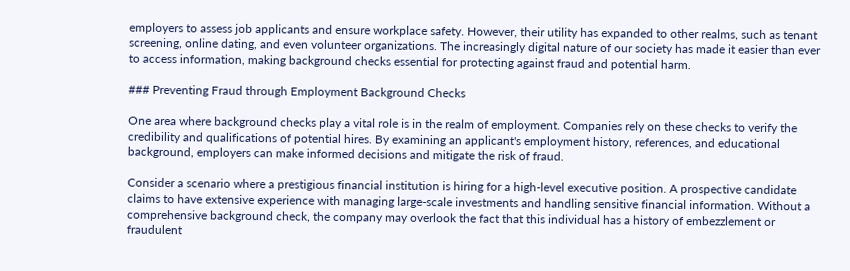employers to assess job applicants and ensure workplace safety. However, their utility has expanded to other realms, such as tenant screening, online dating, and even volunteer organizations. The increasingly digital nature of our society has made it easier than ever to access information, making background checks essential for protecting against fraud and potential harm.

### Preventing Fraud through Employment Background Checks

One area where background checks play a vital role is in the realm of employment. Companies rely on these checks to verify the credibility and qualifications of potential hires. By examining an applicant's employment history, references, and educational background, employers can make informed decisions and mitigate the risk of fraud.

Consider a scenario where a prestigious financial institution is hiring for a high-level executive position. A prospective candidate claims to have extensive experience with managing large-scale investments and handling sensitive financial information. Without a comprehensive background check, the company may overlook the fact that this individual has a history of embezzlement or fraudulent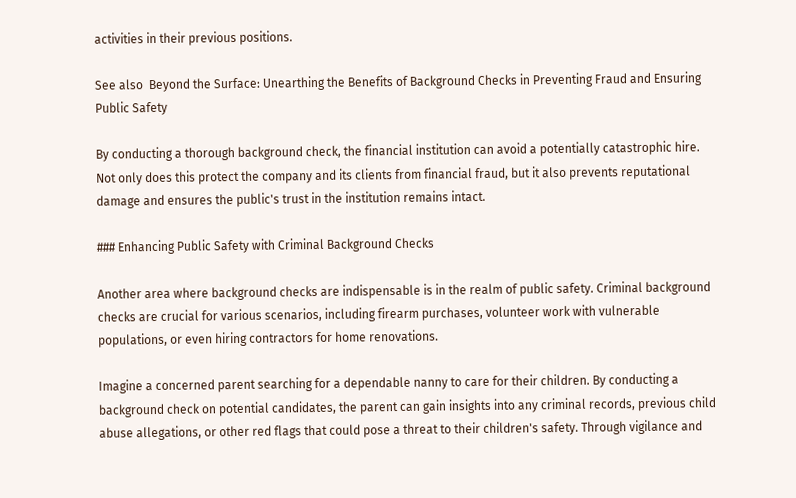activities in their previous positions.

See also  Beyond the Surface: Unearthing the Benefits of Background Checks in Preventing Fraud and Ensuring Public Safety

By conducting a thorough background check, the financial institution can avoid a potentially catastrophic hire. Not only does this protect the company and its clients from financial fraud, but it also prevents reputational damage and ensures the public's trust in the institution remains intact.

### Enhancing Public Safety with Criminal Background Checks

Another area where background checks are indispensable is in the realm of public safety. Criminal background checks are crucial for various scenarios, including firearm purchases, volunteer work with vulnerable populations, or even hiring contractors for home renovations.

Imagine a concerned parent searching for a dependable nanny to care for their children. By conducting a background check on potential candidates, the parent can gain insights into any criminal records, previous child abuse allegations, or other red flags that could pose a threat to their children's safety. Through vigilance and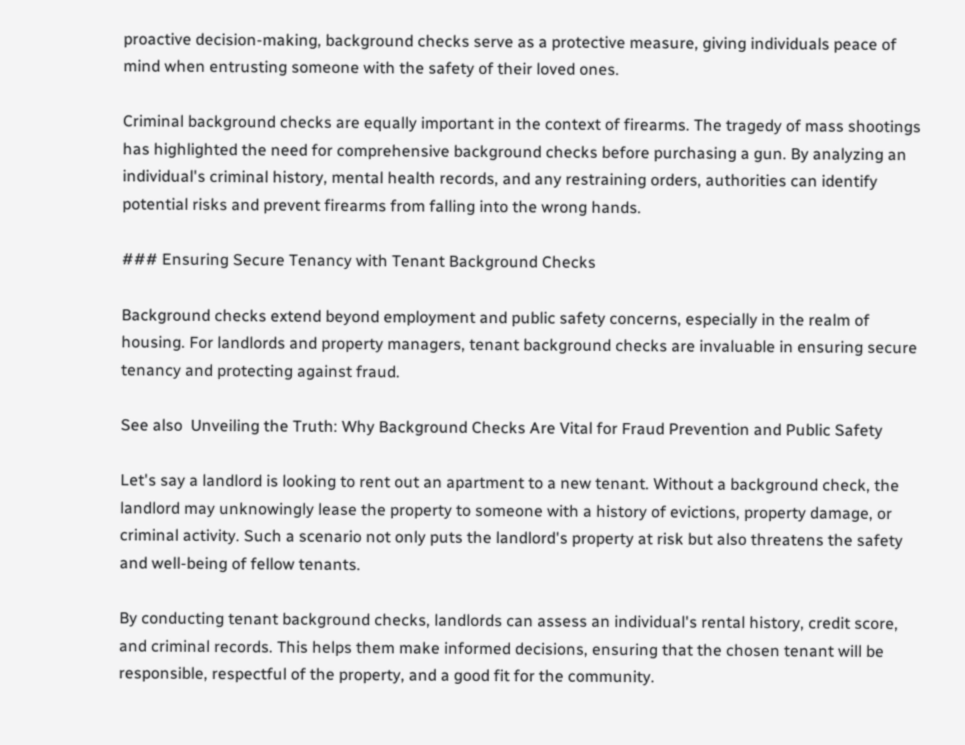proactive decision-making, background checks serve as a protective measure, giving individuals peace of mind when entrusting someone with the safety of their loved ones.

Criminal background checks are equally important in the context of firearms. The tragedy of mass shootings has highlighted the need for comprehensive background checks before purchasing a gun. By analyzing an individual's criminal history, mental health records, and any restraining orders, authorities can identify potential risks and prevent firearms from falling into the wrong hands.

### Ensuring Secure Tenancy with Tenant Background Checks

Background checks extend beyond employment and public safety concerns, especially in the realm of housing. For landlords and property managers, tenant background checks are invaluable in ensuring secure tenancy and protecting against fraud.

See also  Unveiling the Truth: Why Background Checks Are Vital for Fraud Prevention and Public Safety

Let's say a landlord is looking to rent out an apartment to a new tenant. Without a background check, the landlord may unknowingly lease the property to someone with a history of evictions, property damage, or criminal activity. Such a scenario not only puts the landlord's property at risk but also threatens the safety and well-being of fellow tenants.

By conducting tenant background checks, landlords can assess an individual's rental history, credit score, and criminal records. This helps them make informed decisions, ensuring that the chosen tenant will be responsible, respectful of the property, and a good fit for the community.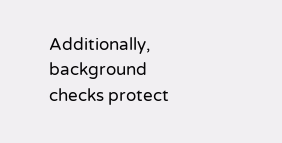Additionally, background checks protect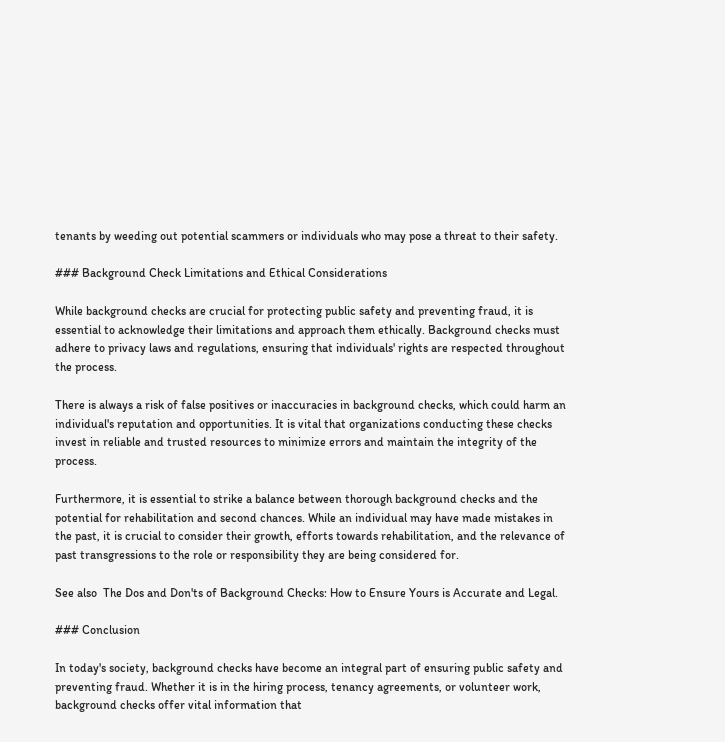tenants by weeding out potential scammers or individuals who may pose a threat to their safety.

### Background Check Limitations and Ethical Considerations

While background checks are crucial for protecting public safety and preventing fraud, it is essential to acknowledge their limitations and approach them ethically. Background checks must adhere to privacy laws and regulations, ensuring that individuals' rights are respected throughout the process.

There is always a risk of false positives or inaccuracies in background checks, which could harm an individual's reputation and opportunities. It is vital that organizations conducting these checks invest in reliable and trusted resources to minimize errors and maintain the integrity of the process.

Furthermore, it is essential to strike a balance between thorough background checks and the potential for rehabilitation and second chances. While an individual may have made mistakes in the past, it is crucial to consider their growth, efforts towards rehabilitation, and the relevance of past transgressions to the role or responsibility they are being considered for.

See also  The Dos and Don'ts of Background Checks: How to Ensure Yours is Accurate and Legal.

### Conclusion

In today's society, background checks have become an integral part of ensuring public safety and preventing fraud. Whether it is in the hiring process, tenancy agreements, or volunteer work, background checks offer vital information that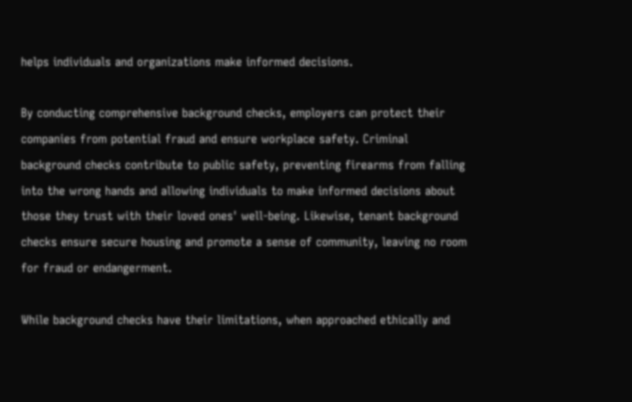helps individuals and organizations make informed decisions.

By conducting comprehensive background checks, employers can protect their companies from potential fraud and ensure workplace safety. Criminal background checks contribute to public safety, preventing firearms from falling into the wrong hands and allowing individuals to make informed decisions about those they trust with their loved ones' well-being. Likewise, tenant background checks ensure secure housing and promote a sense of community, leaving no room for fraud or endangerment.

While background checks have their limitations, when approached ethically and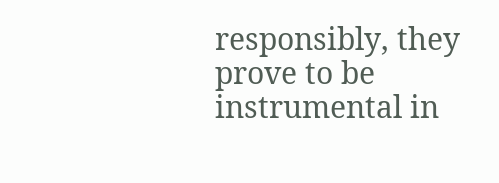responsibly, they prove to be instrumental in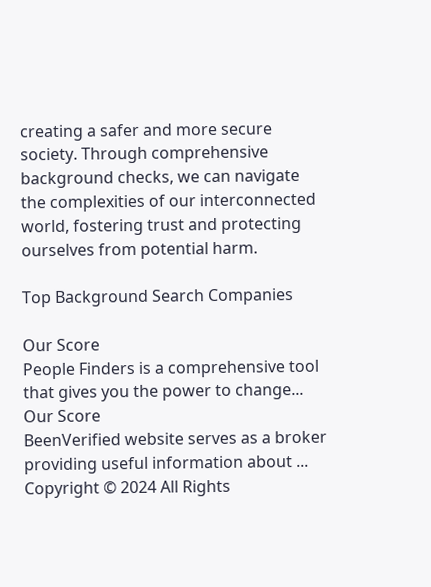creating a safer and more secure society. Through comprehensive background checks, we can navigate the complexities of our interconnected world, fostering trust and protecting ourselves from potential harm.

Top Background Search Companies

Our Score
People Finders is a comprehensive tool that gives you the power to change...
Our Score
BeenVerified website serves as a broker providing useful information about ...
Copyright © 2024 All Rights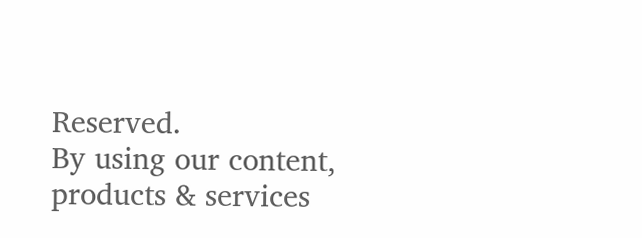Reserved.
By using our content, products & services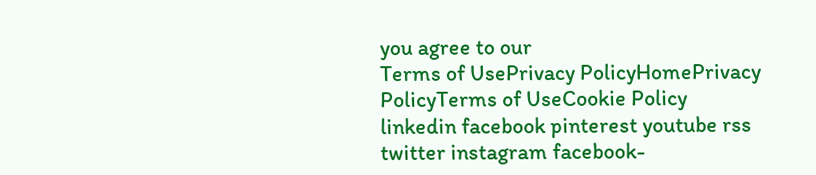you agree to our
Terms of UsePrivacy PolicyHomePrivacy PolicyTerms of UseCookie Policy
linkedin facebook pinterest youtube rss twitter instagram facebook-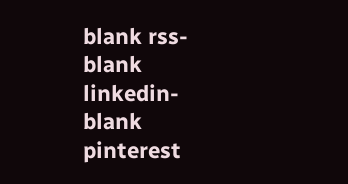blank rss-blank linkedin-blank pinterest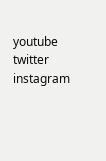youtube twitter instagram